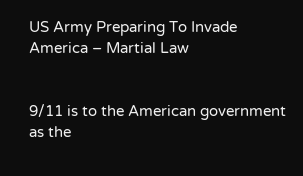US Army Preparing To Invade America – Martial Law


9/11 is to the American government as the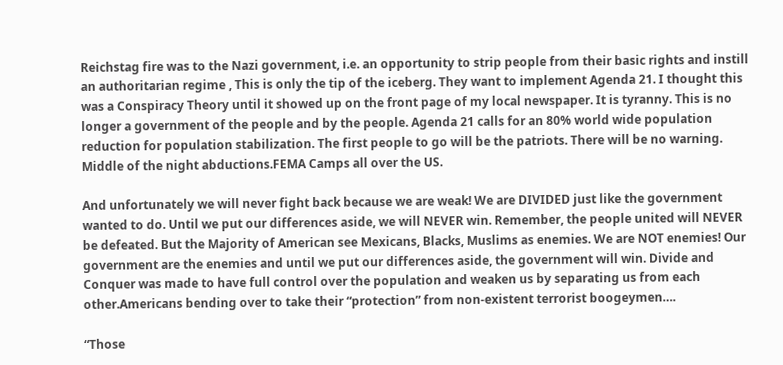Reichstag fire was to the Nazi government, i.e. an opportunity to strip people from their basic rights and instill an authoritarian regime , This is only the tip of the iceberg. They want to implement Agenda 21. I thought this was a Conspiracy Theory until it showed up on the front page of my local newspaper. It is tyranny. This is no longer a government of the people and by the people. Agenda 21 calls for an 80% world wide population reduction for population stabilization. The first people to go will be the patriots. There will be no warning. Middle of the night abductions.FEMA Camps all over the US.

And unfortunately we will never fight back because we are weak! We are DIVIDED just like the government wanted to do. Until we put our differences aside, we will NEVER win. Remember, the people united will NEVER be defeated. But the Majority of American see Mexicans, Blacks, Muslims as enemies. We are NOT enemies! Our government are the enemies and until we put our differences aside, the government will win. Divide and Conquer was made to have full control over the population and weaken us by separating us from each other.Americans bending over to take their “protection” from non-existent terrorist boogeymen….

“Those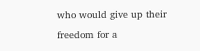who would give up their freedom for a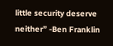little security deserve neither” -Ben Franklin